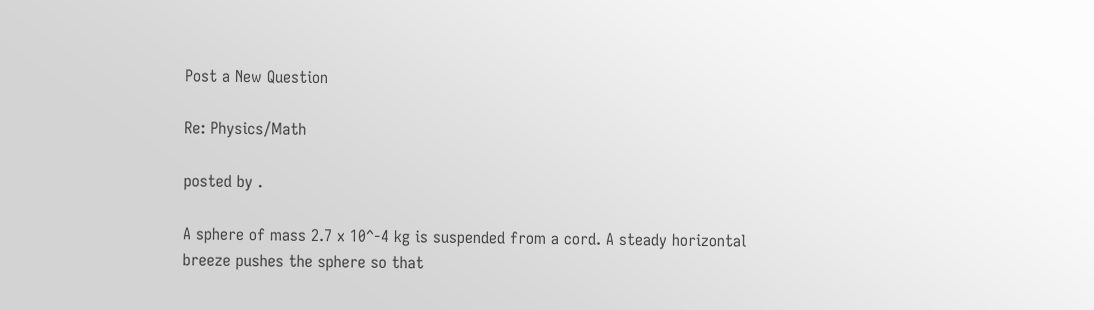Post a New Question

Re: Physics/Math

posted by .

A sphere of mass 2.7 x 10^-4 kg is suspended from a cord. A steady horizontal breeze pushes the sphere so that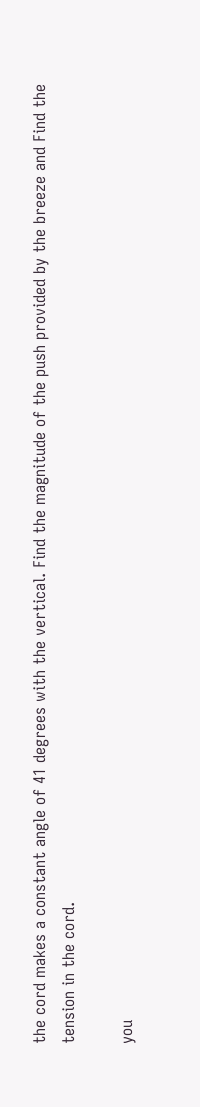the cord makes a constant angle of 41 degrees with the vertical. Find the magnitude of the push provided by the breeze and Find the tension in the cord.

you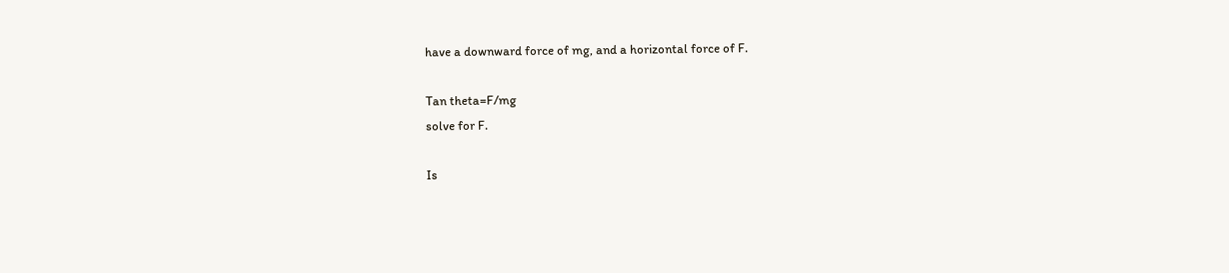have a downward force of mg, and a horizontal force of F.

Tan theta=F/mg
solve for F.

Is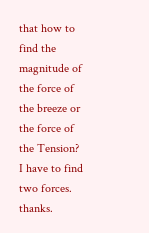that how to find the magnitude of the force of the breeze or the force of the Tension? I have to find two forces. thanks.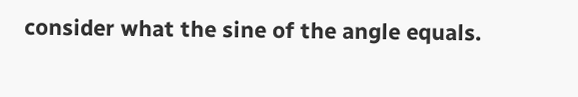consider what the sine of the angle equals.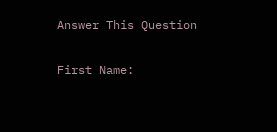Answer This Question

First Name: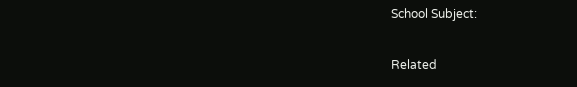School Subject:

Related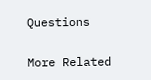Questions

More Related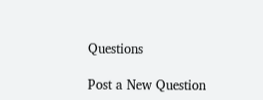Questions

Post a New Question